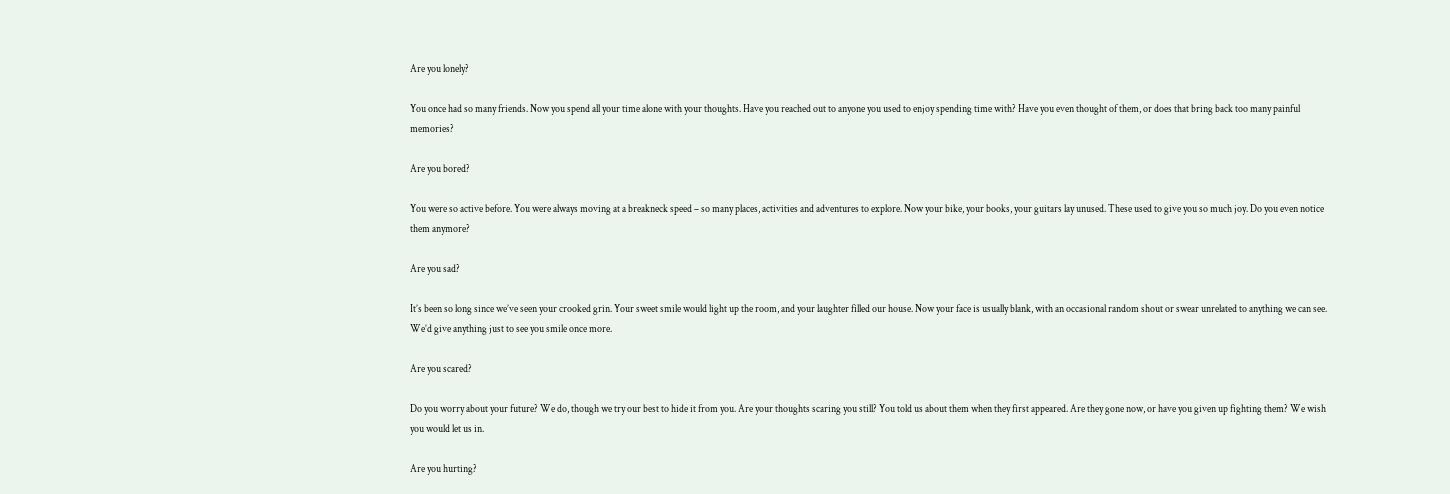Are you lonely?

You once had so many friends. Now you spend all your time alone with your thoughts. Have you reached out to anyone you used to enjoy spending time with? Have you even thought of them, or does that bring back too many painful memories?

Are you bored?

You were so active before. You were always moving at a breakneck speed – so many places, activities and adventures to explore. Now your bike, your books, your guitars lay unused. These used to give you so much joy. Do you even notice them anymore?

Are you sad?

It’s been so long since we’ve seen your crooked grin. Your sweet smile would light up the room, and your laughter filled our house. Now your face is usually blank, with an occasional random shout or swear unrelated to anything we can see. We’d give anything just to see you smile once more.

Are you scared?

Do you worry about your future? We do, though we try our best to hide it from you. Are your thoughts scaring you still? You told us about them when they first appeared. Are they gone now, or have you given up fighting them? We wish you would let us in.

Are you hurting?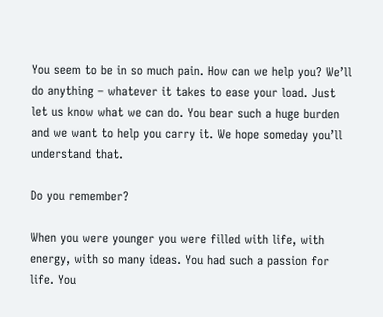You seem to be in so much pain. How can we help you? We’ll do anything – whatever it takes to ease your load. Just let us know what we can do. You bear such a huge burden and we want to help you carry it. We hope someday you’ll understand that.

Do you remember?

When you were younger you were filled with life, with energy, with so many ideas. You had such a passion for life. You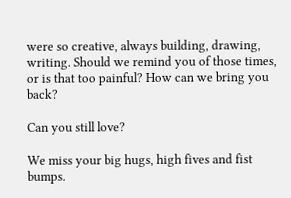were so creative, always building, drawing, writing. Should we remind you of those times, or is that too painful? How can we bring you back?

Can you still love?

We miss your big hugs, high fives and fist bumps.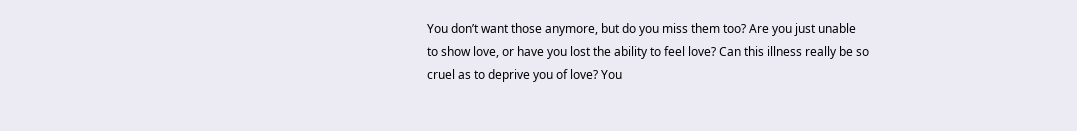You don’t want those anymore, but do you miss them too? Are you just unable to show love, or have you lost the ability to feel love? Can this illness really be so cruel as to deprive you of love? You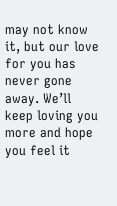may not know it, but our love for you has never gone away. We’ll keep loving you more and hope you feel it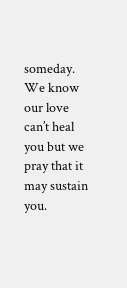someday. We know our love can’t heal you but we pray that it may sustain you.